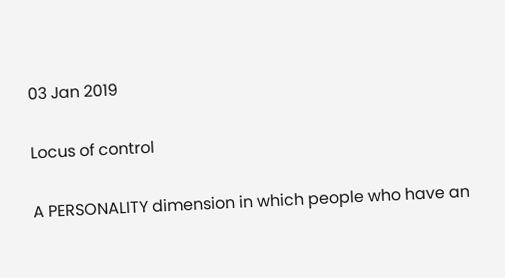03 Jan 2019

Locus of control

A PERSONALITY dimension in which people who have an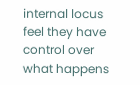internal locus feel they have control over what happens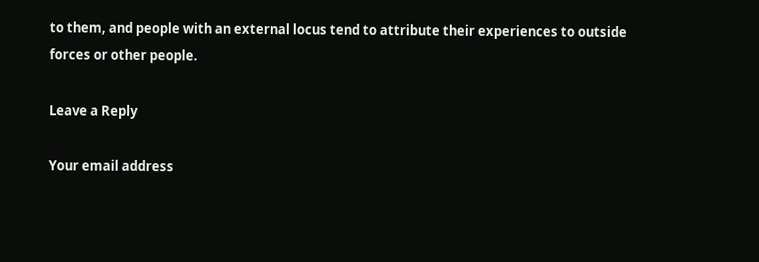to them, and people with an external locus tend to attribute their experiences to outside forces or other people.

Leave a Reply

Your email address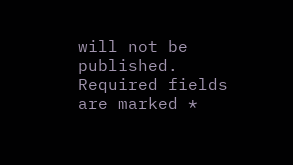will not be published. Required fields are marked *